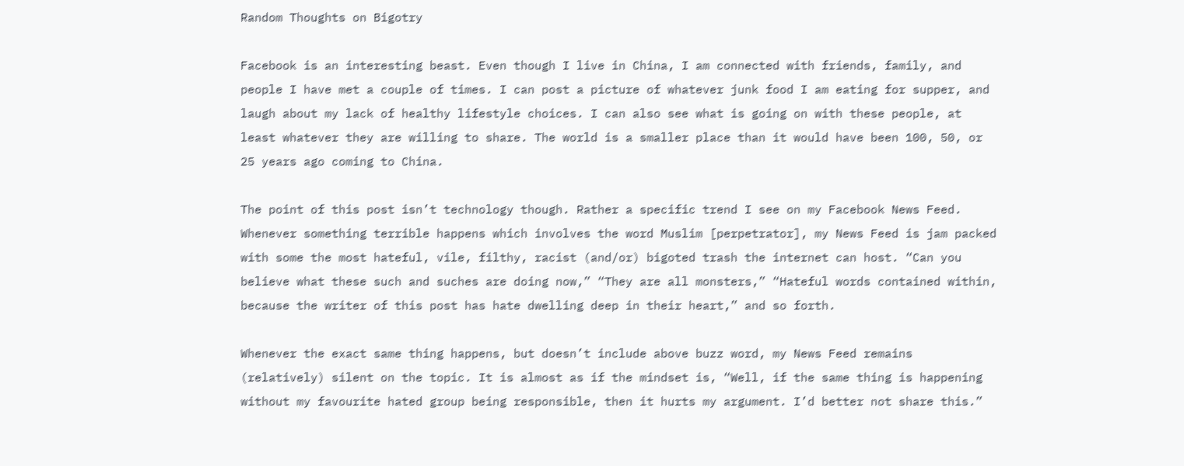Random Thoughts on Bigotry

Facebook is an interesting beast. Even though I live in China, I am connected with friends, family, and people I have met a couple of times. I can post a picture of whatever junk food I am eating for supper, and laugh about my lack of healthy lifestyle choices. I can also see what is going on with these people, at least whatever they are willing to share. The world is a smaller place than it would have been 100, 50, or 25 years ago coming to China.

The point of this post isn’t technology though. Rather a specific trend I see on my Facebook News Feed.  Whenever something terrible happens which involves the word Muslim [perpetrator], my News Feed is jam packed with some the most hateful, vile, filthy, racist (and/or) bigoted trash the internet can host. “Can you believe what these such and suches are doing now,” “They are all monsters,” “Hateful words contained within, because the writer of this post has hate dwelling deep in their heart,” and so forth.

Whenever the exact same thing happens, but doesn’t include above buzz word, my News Feed remains (relatively) silent on the topic. It is almost as if the mindset is, “Well, if the same thing is happening without my favourite hated group being responsible, then it hurts my argument. I’d better not share this.”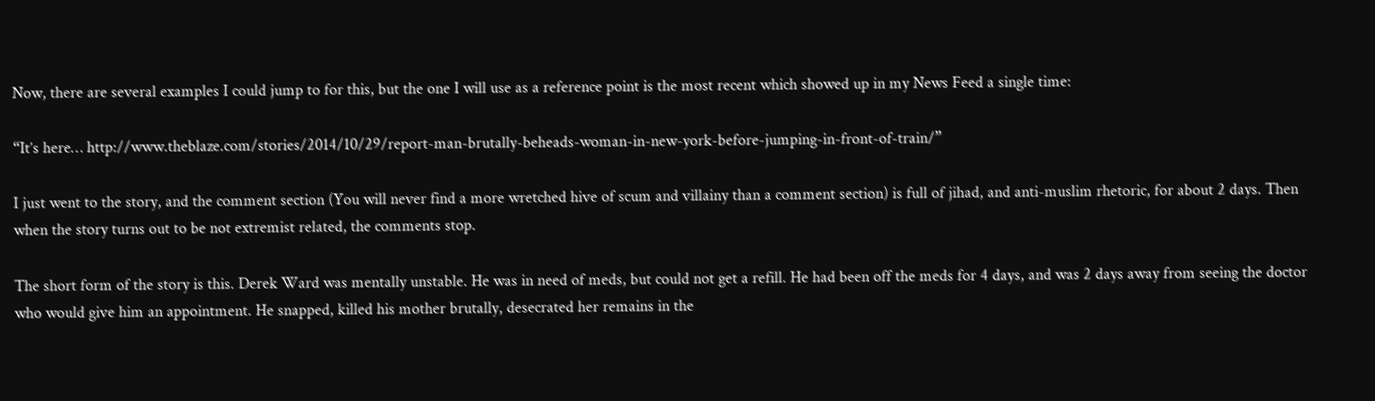Now, there are several examples I could jump to for this, but the one I will use as a reference point is the most recent which showed up in my News Feed a single time:

“It’s here… http://www.theblaze.com/stories/2014/10/29/report-man-brutally-beheads-woman-in-new-york-before-jumping-in-front-of-train/”

I just went to the story, and the comment section (You will never find a more wretched hive of scum and villainy than a comment section) is full of jihad, and anti-muslim rhetoric, for about 2 days. Then when the story turns out to be not extremist related, the comments stop.

The short form of the story is this. Derek Ward was mentally unstable. He was in need of meds, but could not get a refill. He had been off the meds for 4 days, and was 2 days away from seeing the doctor who would give him an appointment. He snapped, killed his mother brutally, desecrated her remains in the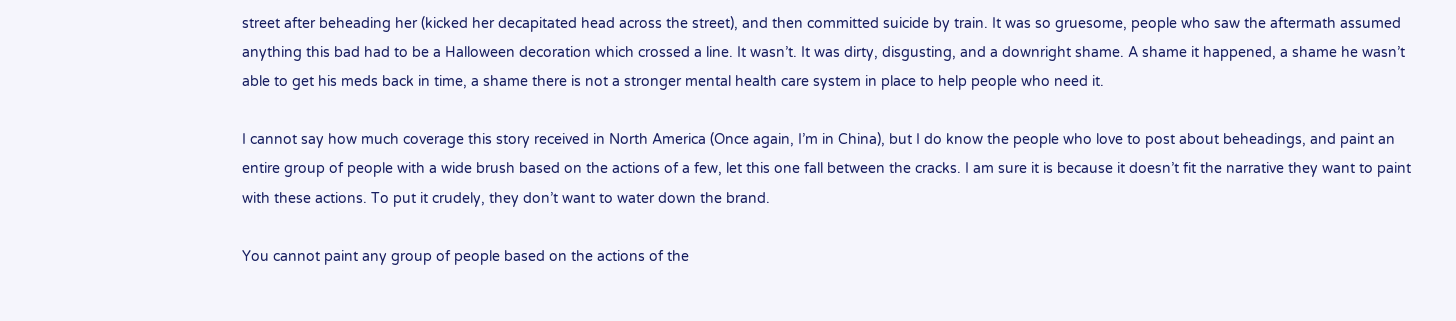street after beheading her (kicked her decapitated head across the street), and then committed suicide by train. It was so gruesome, people who saw the aftermath assumed anything this bad had to be a Halloween decoration which crossed a line. It wasn’t. It was dirty, disgusting, and a downright shame. A shame it happened, a shame he wasn’t able to get his meds back in time, a shame there is not a stronger mental health care system in place to help people who need it.

I cannot say how much coverage this story received in North America (Once again, I’m in China), but I do know the people who love to post about beheadings, and paint an entire group of people with a wide brush based on the actions of a few, let this one fall between the cracks. I am sure it is because it doesn’t fit the narrative they want to paint with these actions. To put it crudely, they don’t want to water down the brand.

You cannot paint any group of people based on the actions of the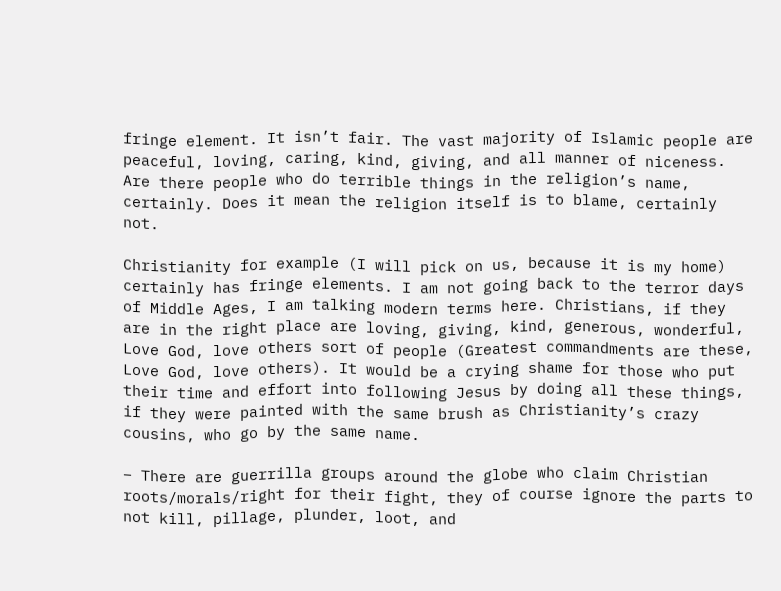fringe element. It isn’t fair. The vast majority of Islamic people are peaceful, loving, caring, kind, giving, and all manner of niceness. Are there people who do terrible things in the religion’s name, certainly. Does it mean the religion itself is to blame, certainly not.

Christianity for example (I will pick on us, because it is my home) certainly has fringe elements. I am not going back to the terror days of Middle Ages, I am talking modern terms here. Christians, if they are in the right place are loving, giving, kind, generous, wonderful, Love God, love others sort of people (Greatest commandments are these, Love God, love others). It would be a crying shame for those who put their time and effort into following Jesus by doing all these things, if they were painted with the same brush as Christianity’s crazy cousins, who go by the same name.

– There are guerrilla groups around the globe who claim Christian roots/morals/right for their fight, they of course ignore the parts to not kill, pillage, plunder, loot, and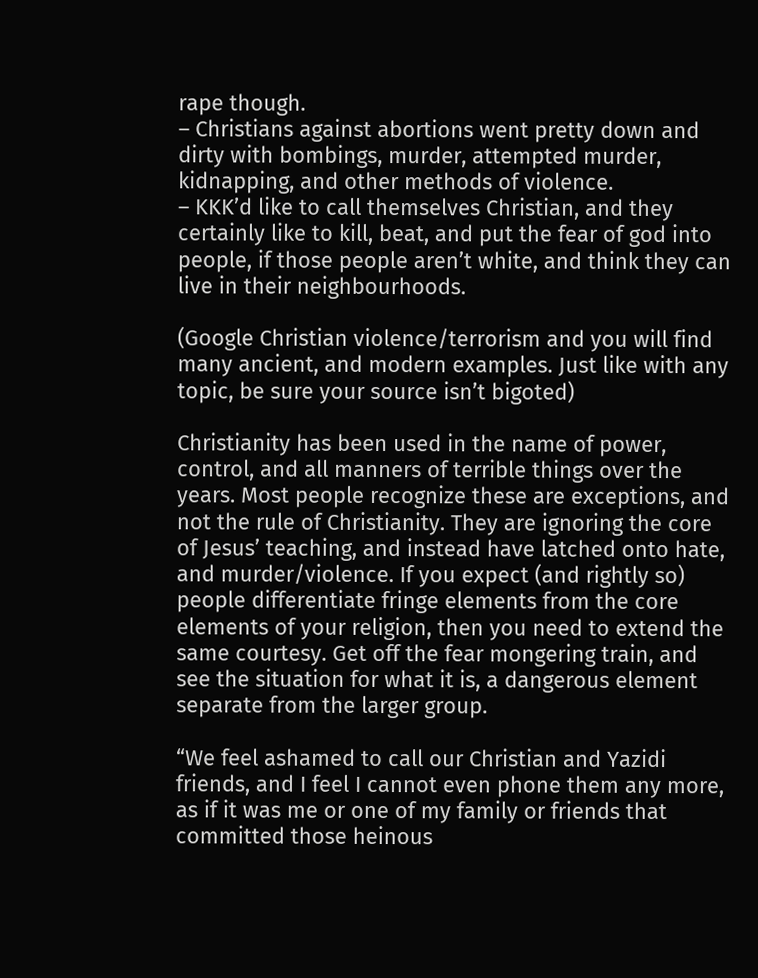rape though.
– Christians against abortions went pretty down and dirty with bombings, murder, attempted murder, kidnapping, and other methods of violence.
– KKK’d like to call themselves Christian, and they certainly like to kill, beat, and put the fear of god into people, if those people aren’t white, and think they can live in their neighbourhoods.

(Google Christian violence/terrorism and you will find many ancient, and modern examples. Just like with any topic, be sure your source isn’t bigoted)

Christianity has been used in the name of power, control, and all manners of terrible things over the years. Most people recognize these are exceptions, and not the rule of Christianity. They are ignoring the core of Jesus’ teaching, and instead have latched onto hate, and murder/violence. If you expect (and rightly so) people differentiate fringe elements from the core elements of your religion, then you need to extend the same courtesy. Get off the fear mongering train, and see the situation for what it is, a dangerous element separate from the larger group.

“We feel ashamed to call our Christian and Yazidi friends, and I feel I cannot even phone them any more, as if it was me or one of my family or friends that committed those heinous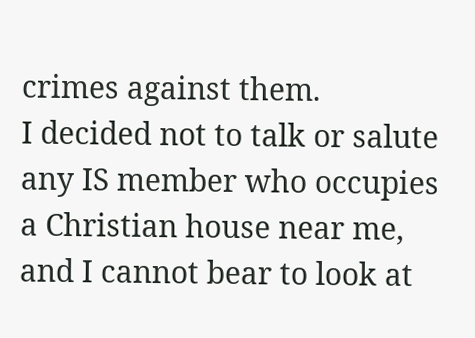crimes against them.
I decided not to talk or salute any IS member who occupies a Christian house near me, and I cannot bear to look at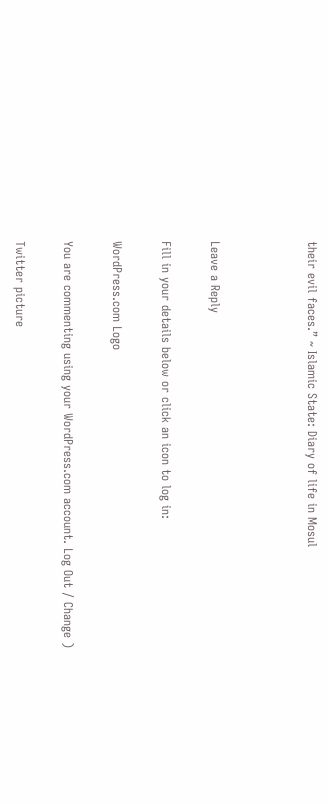their evil faces.” ~ Islamic State: Diary of life in Mosul



Leave a Reply

Fill in your details below or click an icon to log in:

WordPress.com Logo

You are commenting using your WordPress.com account. Log Out / Change )

Twitter picture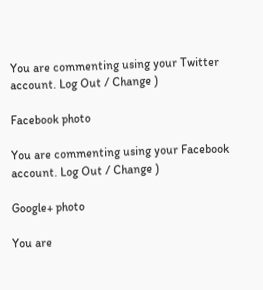You are commenting using your Twitter account. Log Out / Change )

Facebook photo

You are commenting using your Facebook account. Log Out / Change )

Google+ photo

You are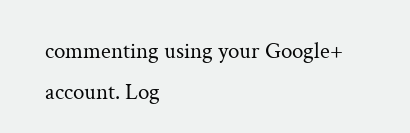commenting using your Google+ account. Log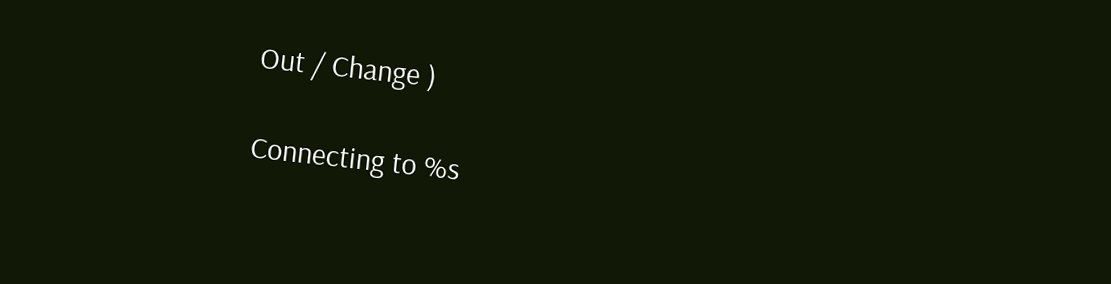Out / Change )

Connecting to %s